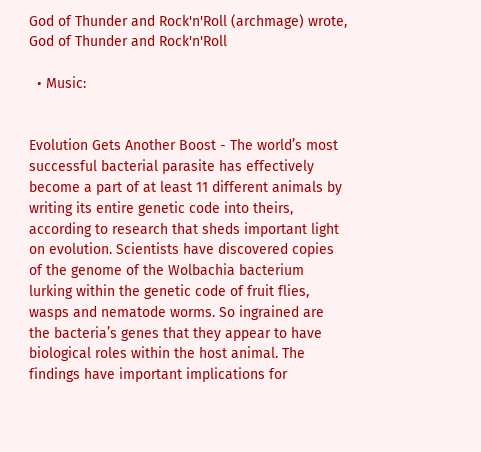God of Thunder and Rock'n'Roll (archmage) wrote,
God of Thunder and Rock'n'Roll

  • Music:


Evolution Gets Another Boost - The world’s most successful bacterial parasite has effectively become a part of at least 11 different animals by writing its entire genetic code into theirs, according to research that sheds important light on evolution. Scientists have discovered copies of the genome of the Wolbachia bacterium lurking within the genetic code of fruit flies, wasps and nematode worms. So ingrained are the bacteria’s genes that they appear to have biological roles within the host animal. The findings have important implications for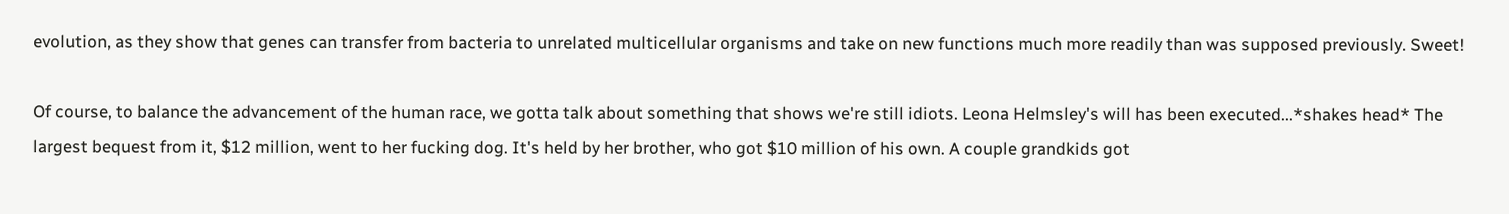evolution, as they show that genes can transfer from bacteria to unrelated multicellular organisms and take on new functions much more readily than was supposed previously. Sweet!

Of course, to balance the advancement of the human race, we gotta talk about something that shows we're still idiots. Leona Helmsley's will has been executed...*shakes head* The largest bequest from it, $12 million, went to her fucking dog. It's held by her brother, who got $10 million of his own. A couple grandkids got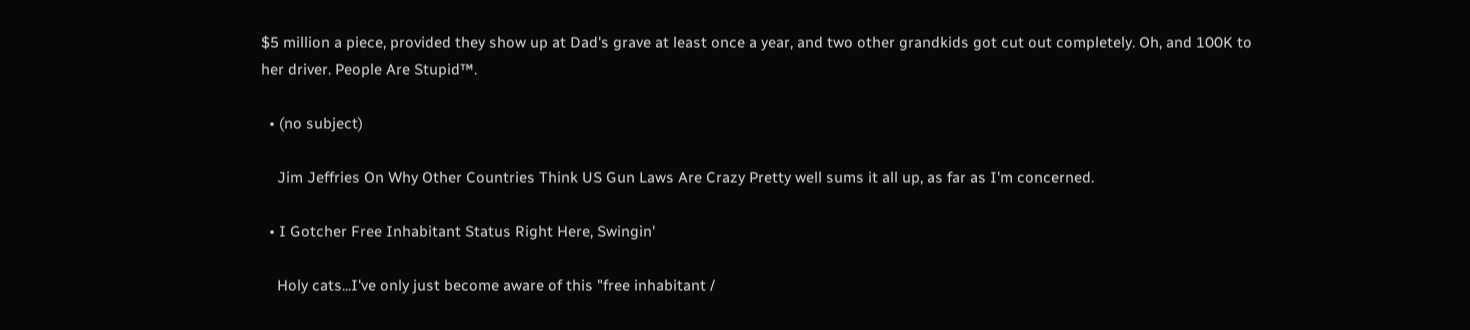$5 million a piece, provided they show up at Dad's grave at least once a year, and two other grandkids got cut out completely. Oh, and 100K to her driver. People Are Stupid™.

  • (no subject)

    Jim Jeffries On Why Other Countries Think US Gun Laws Are Crazy Pretty well sums it all up, as far as I'm concerned.

  • I Gotcher Free Inhabitant Status Right Here, Swingin'

    Holy cats...I've only just become aware of this "free inhabitant /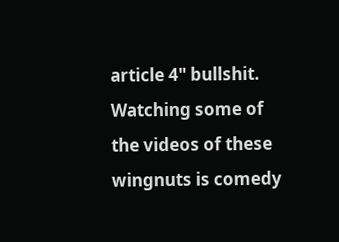article 4" bullshit. Watching some of the videos of these wingnuts is comedy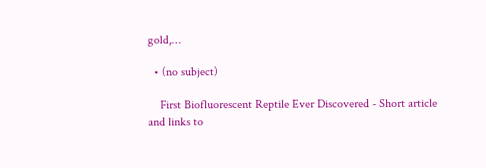gold,…

  • (no subject)

    First Biofluorescent Reptile Ever Discovered - Short article and links to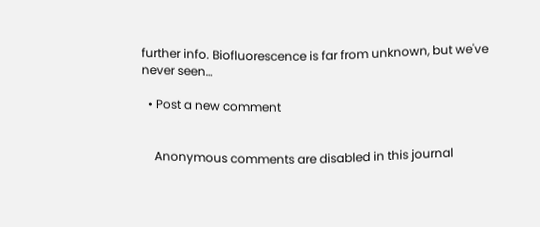further info. Biofluorescence is far from unknown, but we've never seen…

  • Post a new comment


    Anonymous comments are disabled in this journal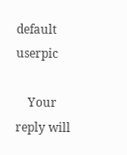default userpic

    Your reply will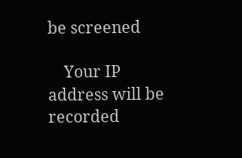be screened

    Your IP address will be recorded